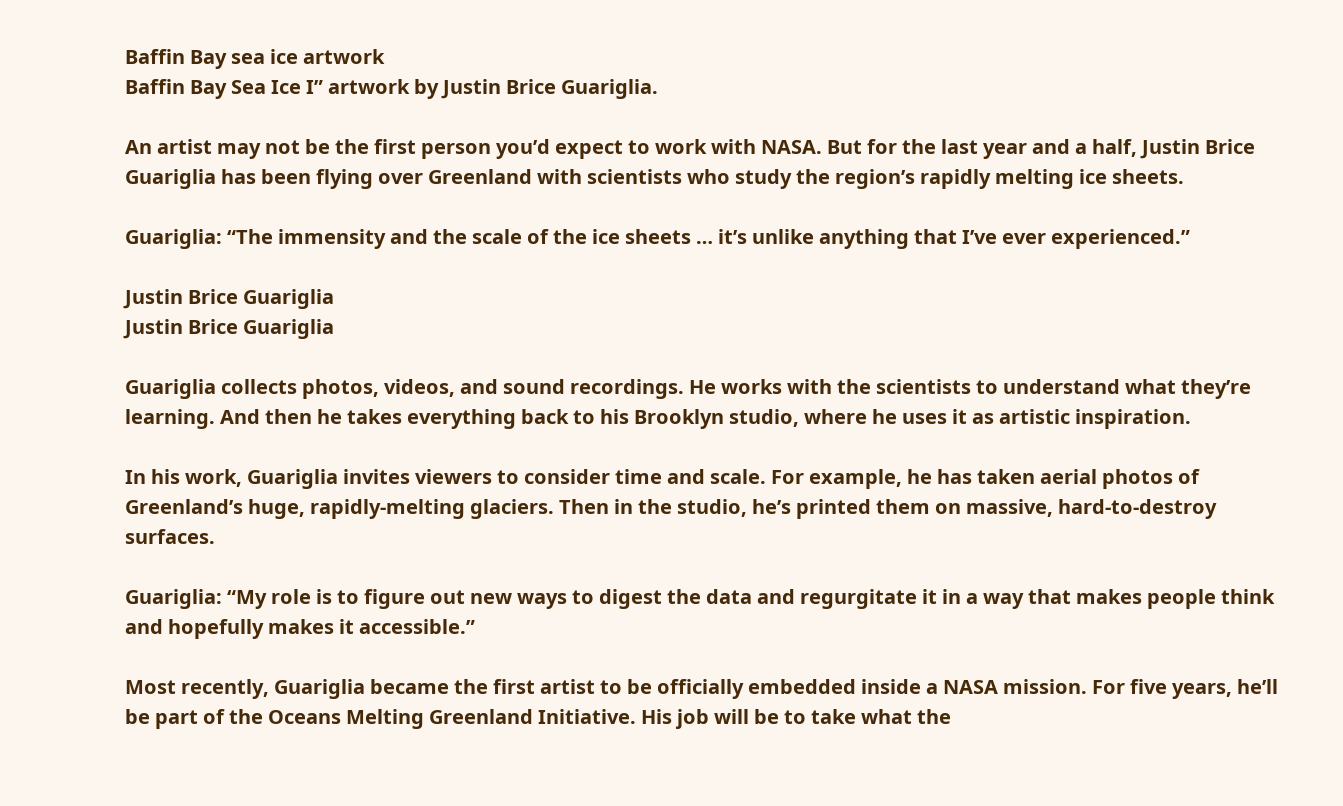Baffin Bay sea ice artwork
Baffin Bay Sea Ice I” artwork by Justin Brice Guariglia.

An artist may not be the first person you’d expect to work with NASA. But for the last year and a half, Justin Brice Guariglia has been flying over Greenland with scientists who study the region’s rapidly melting ice sheets.

Guariglia: “The immensity and the scale of the ice sheets … it’s unlike anything that I’ve ever experienced.”

Justin Brice Guariglia
Justin Brice Guariglia

Guariglia collects photos, videos, and sound recordings. He works with the scientists to understand what they’re learning. And then he takes everything back to his Brooklyn studio, where he uses it as artistic inspiration.

In his work, Guariglia invites viewers to consider time and scale. For example, he has taken aerial photos of Greenland’s huge, rapidly-melting glaciers. Then in the studio, he’s printed them on massive, hard-to-destroy surfaces.

Guariglia: “My role is to figure out new ways to digest the data and regurgitate it in a way that makes people think and hopefully makes it accessible.”

Most recently, Guariglia became the first artist to be officially embedded inside a NASA mission. For five years, he’ll be part of the Oceans Melting Greenland Initiative. His job will be to take what the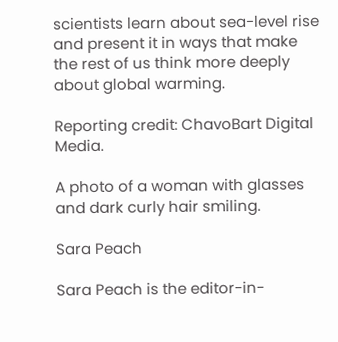scientists learn about sea-level rise and present it in ways that make the rest of us think more deeply about global warming.

Reporting credit: ChavoBart Digital Media.

A photo of a woman with glasses and dark curly hair smiling.

Sara Peach

Sara Peach is the editor-in-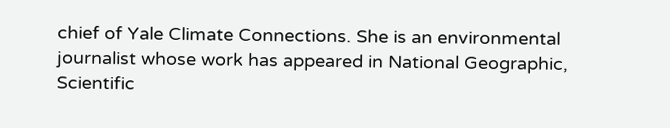chief of Yale Climate Connections. She is an environmental journalist whose work has appeared in National Geographic, Scientific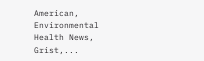American, Environmental Health News, Grist,...